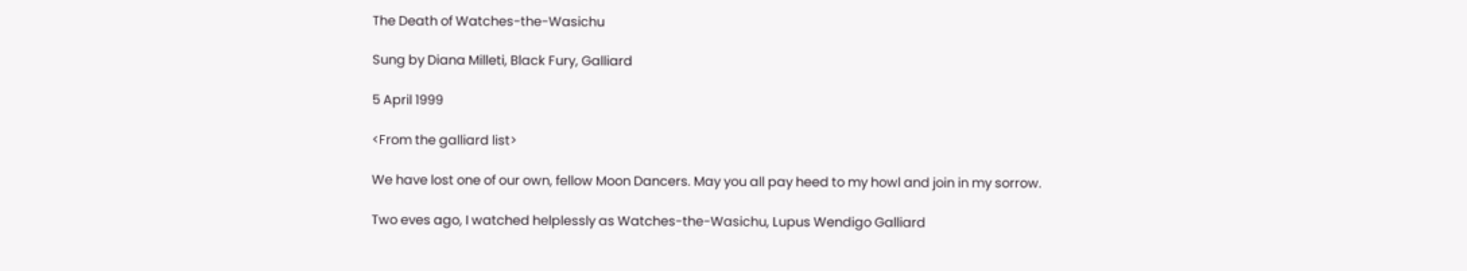The Death of Watches-the-Wasichu

Sung by Diana Milleti, Black Fury, Galliard

5 April 1999

<From the galliard list>

We have lost one of our own, fellow Moon Dancers. May you all pay heed to my howl and join in my sorrow.

Two eves ago, I watched helplessly as Watches-the-Wasichu, Lupus Wendigo Galliard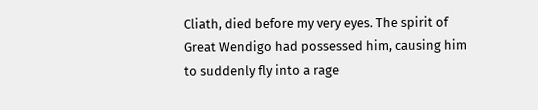Cliath, died before my very eyes. The spirit of Great Wendigo had possessed him, causing him to suddenly fly into a rage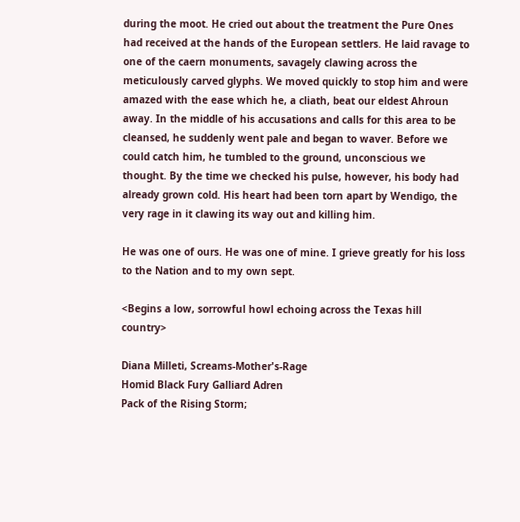during the moot. He cried out about the treatment the Pure Ones had received at the hands of the European settlers. He laid ravage to one of the caern monuments, savagely clawing across the meticulously carved glyphs. We moved quickly to stop him and were amazed with the ease which he, a cliath, beat our eldest Ahroun away. In the middle of his accusations and calls for this area to be cleansed, he suddenly went pale and began to waver. Before we could catch him, he tumbled to the ground, unconscious we thought. By the time we checked his pulse, however, his body had already grown cold. His heart had been torn apart by Wendigo, the very rage in it clawing its way out and killing him.

He was one of ours. He was one of mine. I grieve greatly for his loss to the Nation and to my own sept.

<Begins a low, sorrowful howl echoing across the Texas hill country>

Diana Milleti, Screams-Mother's-Rage
Homid Black Fury Galliard Adren
Pack of the Rising Storm;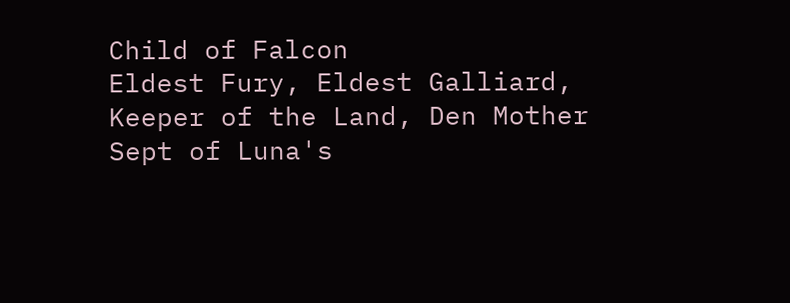Child of Falcon
Eldest Fury, Eldest Galliard, Keeper of the Land, Den Mother
Sept of Luna's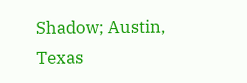Shadow; Austin, Texas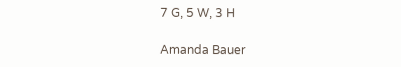7 G, 5 W, 3 H

Amanda Bauer